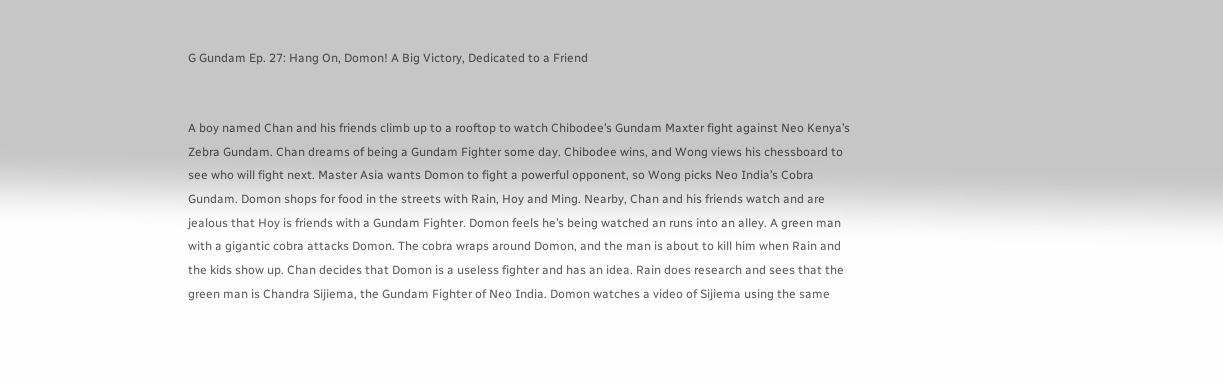G Gundam Ep. 27: Hang On, Domon! A Big Victory, Dedicated to a Friend


A boy named Chan and his friends climb up to a rooftop to watch Chibodee’s Gundam Maxter fight against Neo Kenya’s Zebra Gundam. Chan dreams of being a Gundam Fighter some day. Chibodee wins, and Wong views his chessboard to see who will fight next. Master Asia wants Domon to fight a powerful opponent, so Wong picks Neo India’s Cobra Gundam. Domon shops for food in the streets with Rain, Hoy and Ming. Nearby, Chan and his friends watch and are jealous that Hoy is friends with a Gundam Fighter. Domon feels he’s being watched an runs into an alley. A green man with a gigantic cobra attacks Domon. The cobra wraps around Domon, and the man is about to kill him when Rain and the kids show up. Chan decides that Domon is a useless fighter and has an idea. Rain does research and sees that the green man is Chandra Sijiema, the Gundam Fighter of Neo India. Domon watches a video of Sijiema using the same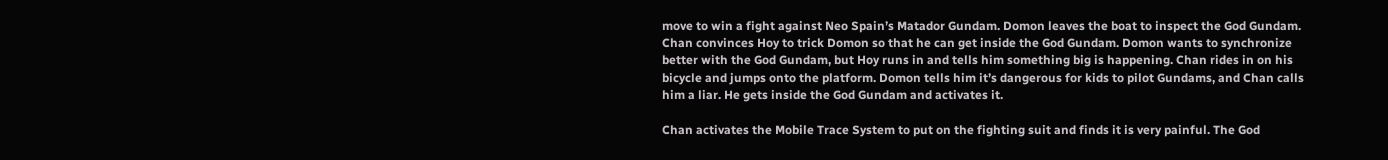move to win a fight against Neo Spain’s Matador Gundam. Domon leaves the boat to inspect the God Gundam. Chan convinces Hoy to trick Domon so that he can get inside the God Gundam. Domon wants to synchronize better with the God Gundam, but Hoy runs in and tells him something big is happening. Chan rides in on his bicycle and jumps onto the platform. Domon tells him it’s dangerous for kids to pilot Gundams, and Chan calls him a liar. He gets inside the God Gundam and activates it.

Chan activates the Mobile Trace System to put on the fighting suit and finds it is very painful. The God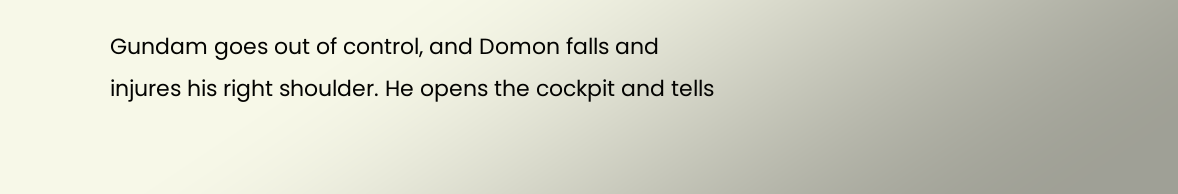Gundam goes out of control, and Domon falls and injures his right shoulder. He opens the cockpit and tells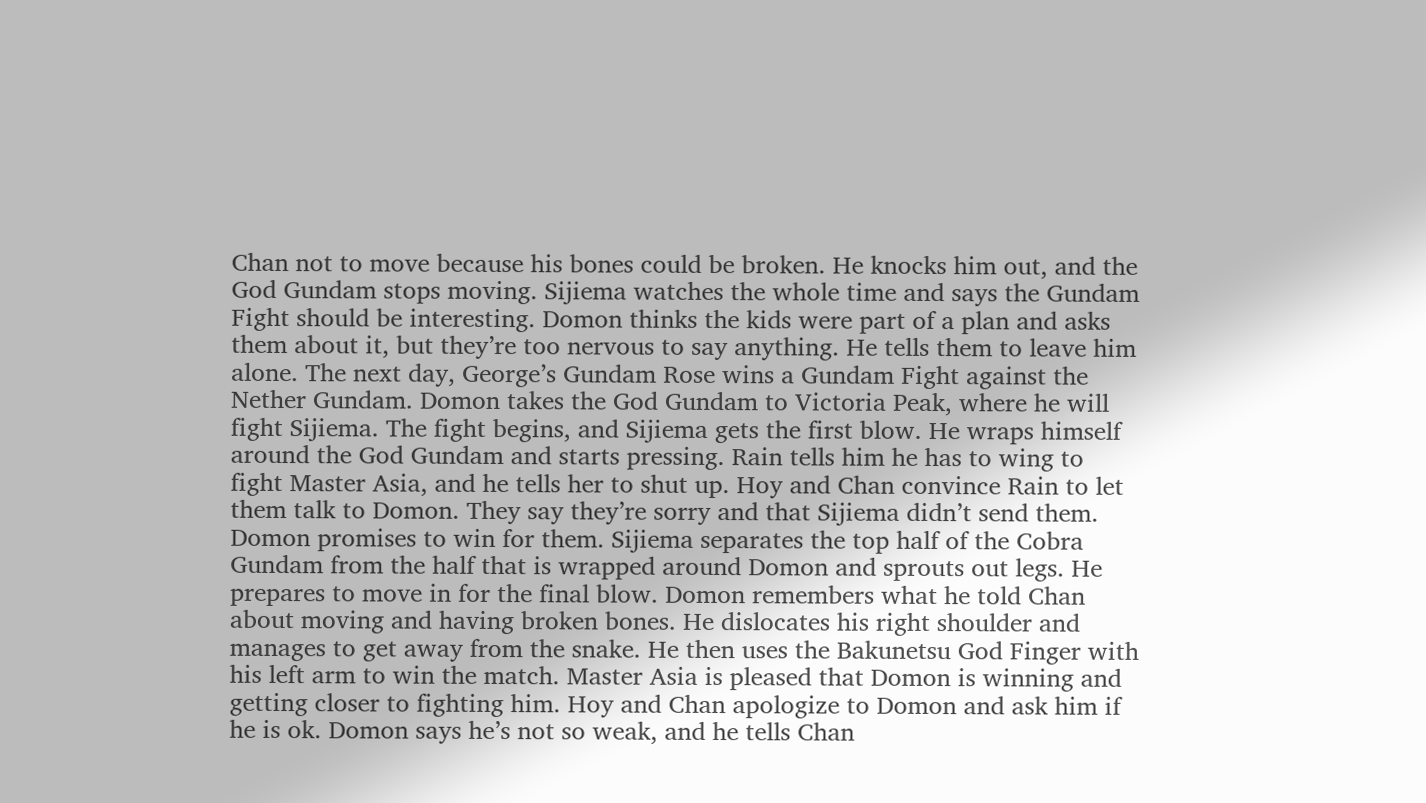Chan not to move because his bones could be broken. He knocks him out, and the God Gundam stops moving. Sijiema watches the whole time and says the Gundam Fight should be interesting. Domon thinks the kids were part of a plan and asks them about it, but they’re too nervous to say anything. He tells them to leave him alone. The next day, George’s Gundam Rose wins a Gundam Fight against the Nether Gundam. Domon takes the God Gundam to Victoria Peak, where he will fight Sijiema. The fight begins, and Sijiema gets the first blow. He wraps himself around the God Gundam and starts pressing. Rain tells him he has to wing to fight Master Asia, and he tells her to shut up. Hoy and Chan convince Rain to let them talk to Domon. They say they’re sorry and that Sijiema didn’t send them. Domon promises to win for them. Sijiema separates the top half of the Cobra Gundam from the half that is wrapped around Domon and sprouts out legs. He prepares to move in for the final blow. Domon remembers what he told Chan about moving and having broken bones. He dislocates his right shoulder and manages to get away from the snake. He then uses the Bakunetsu God Finger with his left arm to win the match. Master Asia is pleased that Domon is winning and getting closer to fighting him. Hoy and Chan apologize to Domon and ask him if he is ok. Domon says he’s not so weak, and he tells Chan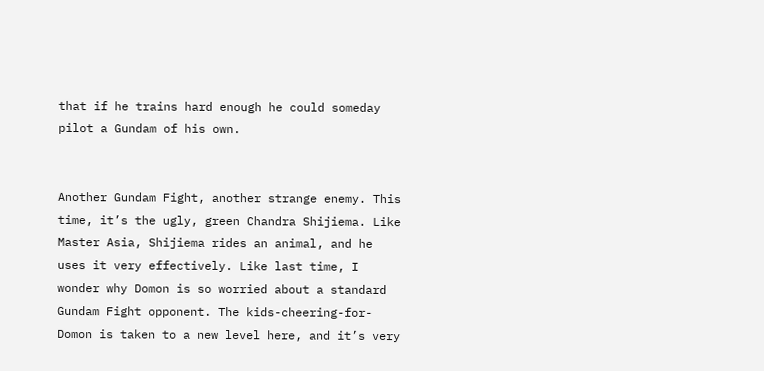that if he trains hard enough he could someday pilot a Gundam of his own.


Another Gundam Fight, another strange enemy. This time, it’s the ugly, green Chandra Shijiema. Like Master Asia, Shijiema rides an animal, and he uses it very effectively. Like last time, I wonder why Domon is so worried about a standard Gundam Fight opponent. The kids-cheering-for-Domon is taken to a new level here, and it’s very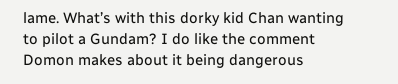lame. What’s with this dorky kid Chan wanting to pilot a Gundam? I do like the comment Domon makes about it being dangerous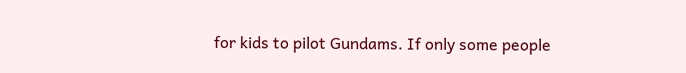for kids to pilot Gundams. If only some people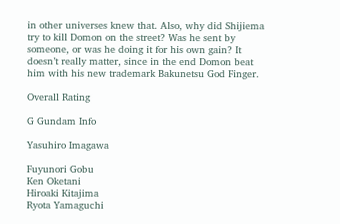in other universes knew that. Also, why did Shijiema try to kill Domon on the street? Was he sent by someone, or was he doing it for his own gain? It doesn’t really matter, since in the end Domon beat him with his new trademark Bakunetsu God Finger.

Overall Rating

G Gundam Info

Yasuhiro Imagawa

Fuyunori Gobu
Ken Oketani
Hiroaki Kitajima
Ryota Yamaguchi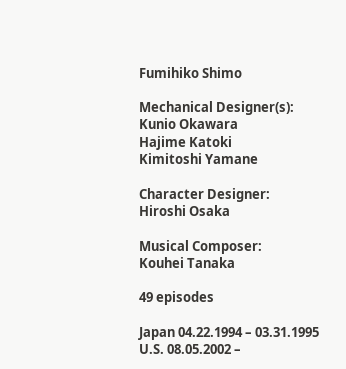Fumihiko Shimo

Mechanical Designer(s):
Kunio Okawara
Hajime Katoki
Kimitoshi Yamane

Character Designer:
Hiroshi Osaka

Musical Composer:
Kouhei Tanaka

49 episodes

Japan 04.22.1994 – 03.31.1995
U.S. 08.05.2002 –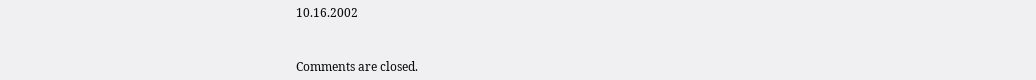10.16.2002


Comments are closed.